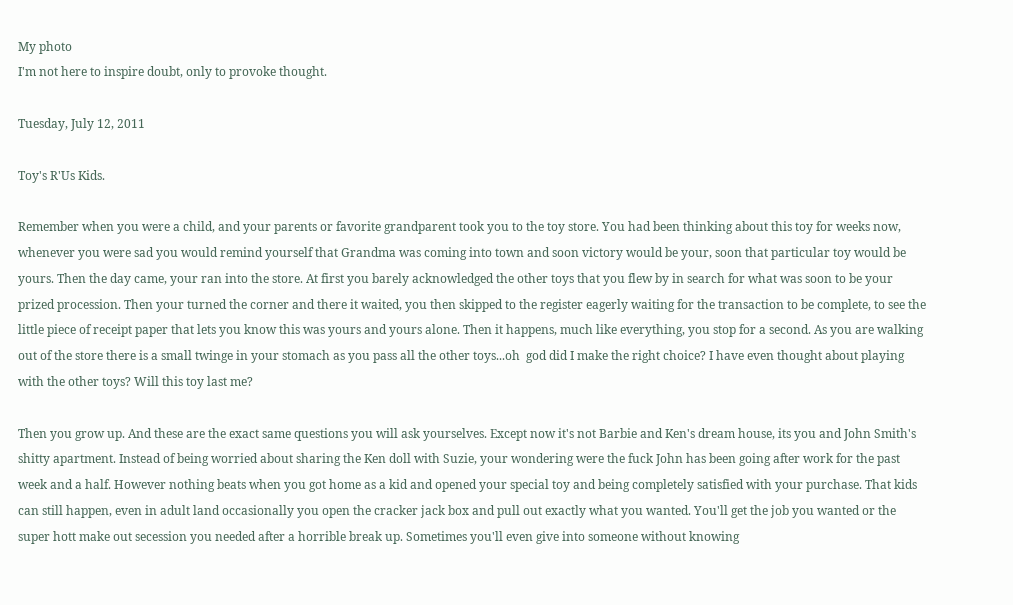My photo
I'm not here to inspire doubt, only to provoke thought.

Tuesday, July 12, 2011

Toy's R'Us Kids.

Remember when you were a child, and your parents or favorite grandparent took you to the toy store. You had been thinking about this toy for weeks now, whenever you were sad you would remind yourself that Grandma was coming into town and soon victory would be your, soon that particular toy would be yours. Then the day came, your ran into the store. At first you barely acknowledged the other toys that you flew by in search for what was soon to be your prized procession. Then your turned the corner and there it waited, you then skipped to the register eagerly waiting for the transaction to be complete, to see the little piece of receipt paper that lets you know this was yours and yours alone. Then it happens, much like everything, you stop for a second. As you are walking out of the store there is a small twinge in your stomach as you pass all the other toys...oh  god did I make the right choice? I have even thought about playing with the other toys? Will this toy last me?

Then you grow up. And these are the exact same questions you will ask yourselves. Except now it's not Barbie and Ken's dream house, its you and John Smith's shitty apartment. Instead of being worried about sharing the Ken doll with Suzie, your wondering were the fuck John has been going after work for the past week and a half. However nothing beats when you got home as a kid and opened your special toy and being completely satisfied with your purchase. That kids can still happen, even in adult land occasionally you open the cracker jack box and pull out exactly what you wanted. You'll get the job you wanted or the super hott make out secession you needed after a horrible break up. Sometimes you'll even give into someone without knowing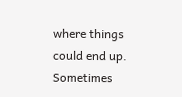where things could end up. Sometimes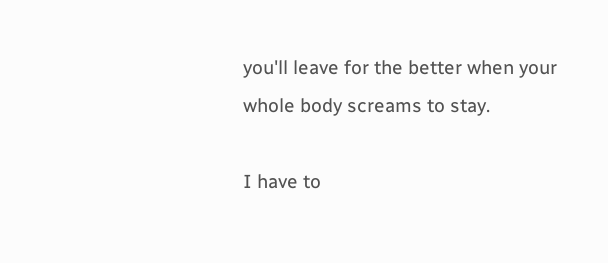you'll leave for the better when your whole body screams to stay.

I have to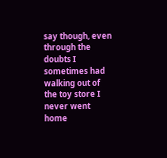say though, even through the doubts I sometimes had walking out of the toy store I never went home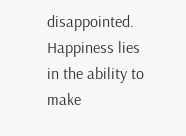disappointed. Happiness lies in the ability to make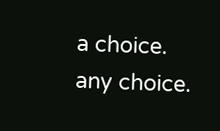a choice. any choice.